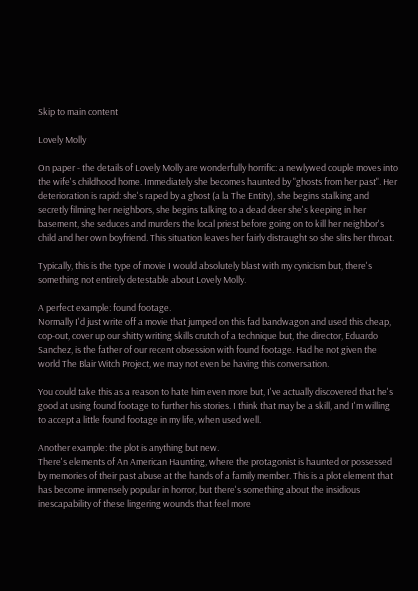Skip to main content

Lovely Molly

On paper - the details of Lovely Molly are wonderfully horrific: a newlywed couple moves into the wife's childhood home. Immediately she becomes haunted by "ghosts from her past". Her deterioration is rapid: she's raped by a ghost (a la The Entity), she begins stalking and secretly filming her neighbors, she begins talking to a dead deer she's keeping in her basement, she seduces and murders the local priest before going on to kill her neighbor's child and her own boyfriend. This situation leaves her fairly distraught so she slits her throat.

Typically, this is the type of movie I would absolutely blast with my cynicism but, there's something not entirely detestable about Lovely Molly.

A perfect example: found footage.
Normally I'd just write off a movie that jumped on this fad bandwagon and used this cheap, cop-out, cover up our shitty writing skills crutch of a technique but, the director, Eduardo Sanchez, is the father of our recent obsession with found footage. Had he not given the world The Blair Witch Project, we may not even be having this conversation.

You could take this as a reason to hate him even more but, I've actually discovered that he's good at using found footage to further his stories. I think that may be a skill, and I'm willing to accept a little found footage in my life, when used well.

Another example: the plot is anything but new.
There's elements of An American Haunting, where the protagonist is haunted or possessed by memories of their past abuse at the hands of a family member. This is a plot element that has become immensely popular in horror, but there's something about the insidious inescapability of these lingering wounds that feel more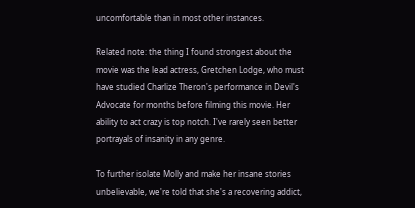uncomfortable than in most other instances.

Related note: the thing I found strongest about the movie was the lead actress, Gretchen Lodge, who must have studied Charlize Theron's performance in Devil's Advocate for months before filming this movie. Her ability to act crazy is top notch. I've rarely seen better portrayals of insanity in any genre.

To further isolate Molly and make her insane stories unbelievable, we're told that she's a recovering addict,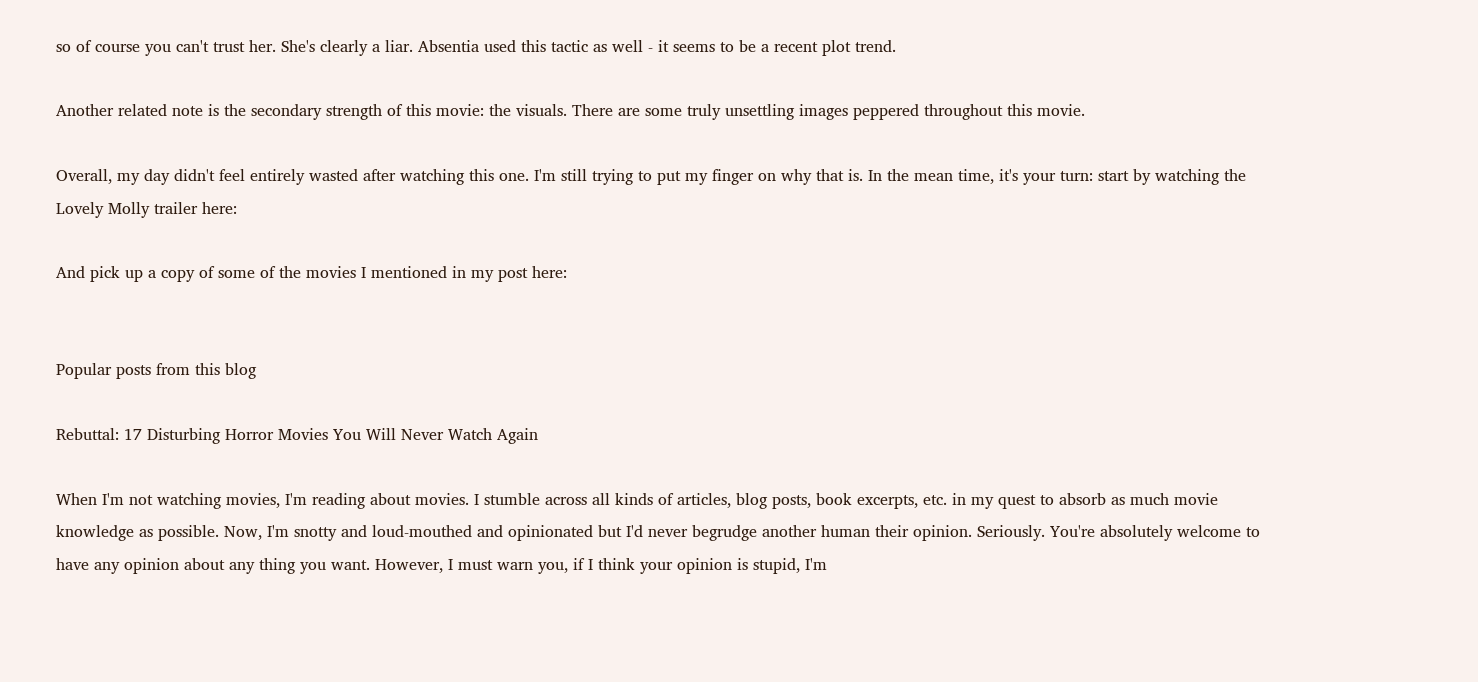so of course you can't trust her. She's clearly a liar. Absentia used this tactic as well - it seems to be a recent plot trend.

Another related note is the secondary strength of this movie: the visuals. There are some truly unsettling images peppered throughout this movie.

Overall, my day didn't feel entirely wasted after watching this one. I'm still trying to put my finger on why that is. In the mean time, it's your turn: start by watching the Lovely Molly trailer here:

And pick up a copy of some of the movies I mentioned in my post here:


Popular posts from this blog

Rebuttal: 17 Disturbing Horror Movies You Will Never Watch Again

When I'm not watching movies, I'm reading about movies. I stumble across all kinds of articles, blog posts, book excerpts, etc. in my quest to absorb as much movie knowledge as possible. Now, I'm snotty and loud-mouthed and opinionated but I'd never begrudge another human their opinion. Seriously. You're absolutely welcome to have any opinion about any thing you want. However, I must warn you, if I think your opinion is stupid, I'm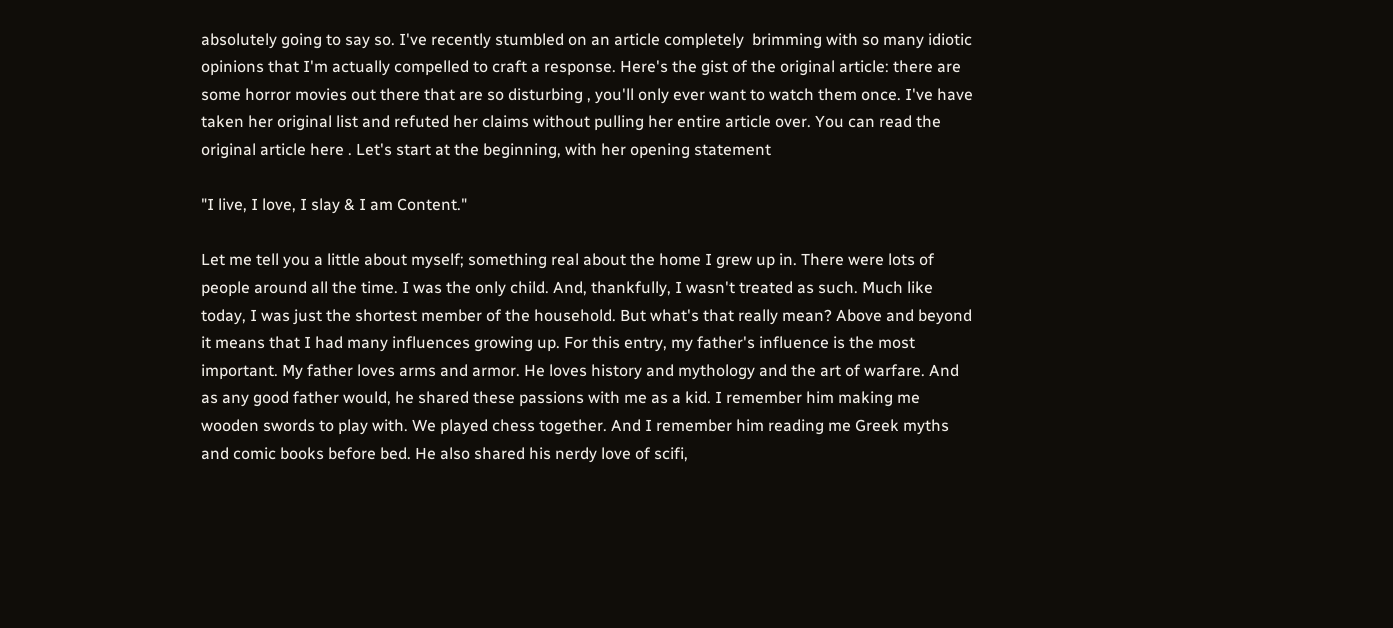absolutely going to say so. I've recently stumbled on an article completely  brimming with so many idiotic opinions that I'm actually compelled to craft a response. Here's the gist of the original article: there are some horror movies out there that are so disturbing , you'll only ever want to watch them once. I've have taken her original list and refuted her claims without pulling her entire article over. You can read the original article here . Let's start at the beginning, with her opening statement

"I live, I love, I slay & I am Content."

Let me tell you a little about myself; something real about the home I grew up in. There were lots of people around all the time. I was the only child. And, thankfully, I wasn't treated as such. Much like today, I was just the shortest member of the household. But what's that really mean? Above and beyond it means that I had many influences growing up. For this entry, my father's influence is the most important. My father loves arms and armor. He loves history and mythology and the art of warfare. And as any good father would, he shared these passions with me as a kid. I remember him making me wooden swords to play with. We played chess together. And I remember him reading me Greek myths and comic books before bed. He also shared his nerdy love of scifi,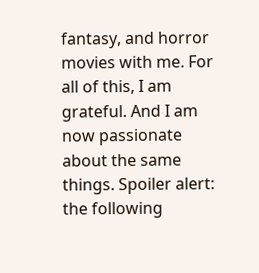fantasy, and horror movies with me. For all of this, I am grateful. And I am now passionate about the same things. Spoiler alert: the following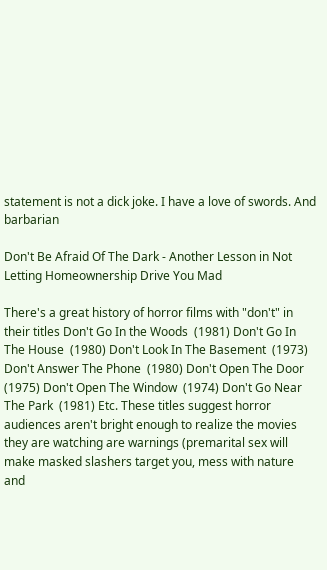statement is not a dick joke. I have a love of swords. And barbarian

Don't Be Afraid Of The Dark - Another Lesson in Not Letting Homeownership Drive You Mad

There's a great history of horror films with "don't" in their titles Don't Go In the Woods  (1981) Don't Go In The House  (1980) Don't Look In The Basement  (1973) Don't Answer The Phone  (1980) Don't Open The Door  (1975) Don't Open The Window  (1974) Don't Go Near The Park  (1981) Etc. These titles suggest horror audiences aren't bright enough to realize the movies they are watching are warnings (premarital sex will make masked slashers target you, mess with nature and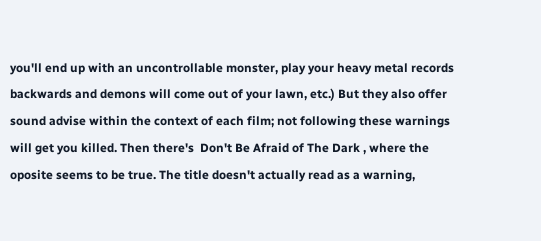you'll end up with an uncontrollable monster, play your heavy metal records backwards and demons will come out of your lawn, etc.) But they also offer sound advise within the context of each film; not following these warnings will get you killed. Then there's  Don't Be Afraid of The Dark , where the oposite seems to be true. The title doesn't actually read as a warning,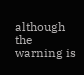although the warning is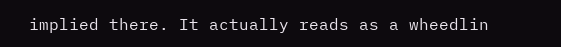implied there. It actually reads as a wheedlin